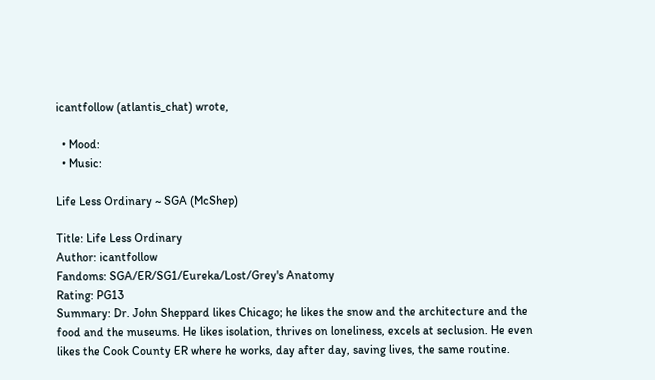icantfollow (atlantis_chat) wrote,

  • Mood:
  • Music:

Life Less Ordinary ~ SGA (McShep)

Title: Life Less Ordinary
Author: icantfollow
Fandoms: SGA/ER/SG1/Eureka/Lost/Grey's Anatomy
Rating: PG13
Summary: Dr. John Sheppard likes Chicago; he likes the snow and the architecture and the food and the museums. He likes isolation, thrives on loneliness, excels at seclusion. He even likes the Cook County ER where he works, day after day, saving lives, the same routine.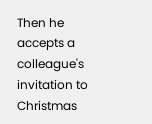Then he accepts a colleague's invitation to Christmas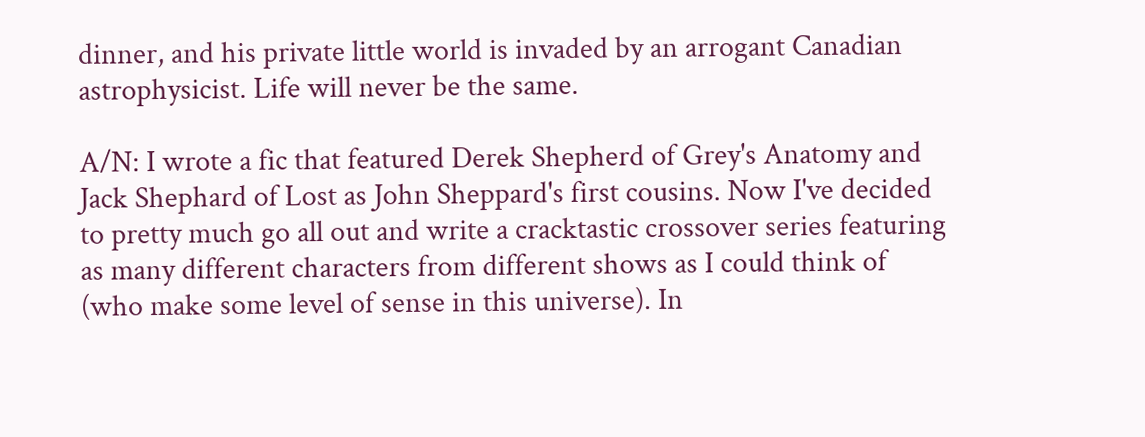dinner, and his private little world is invaded by an arrogant Canadian astrophysicist. Life will never be the same.

A/N: I wrote a fic that featured Derek Shepherd of Grey's Anatomy and Jack Shephard of Lost as John Sheppard's first cousins. Now I've decided to pretty much go all out and write a cracktastic crossover series featuring as many different characters from different shows as I could think of (who make some level of sense in this universe). In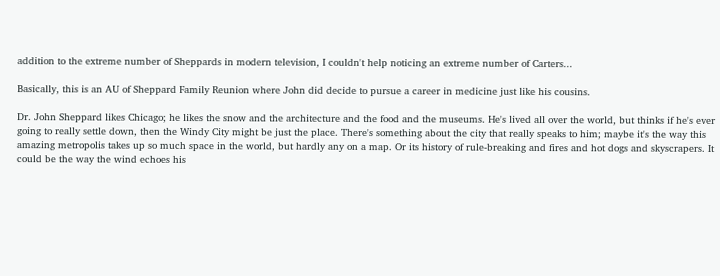addition to the extreme number of Sheppards in modern television, I couldn't help noticing an extreme number of Carters...

Basically, this is an AU of Sheppard Family Reunion where John did decide to pursue a career in medicine just like his cousins.

Dr. John Sheppard likes Chicago; he likes the snow and the architecture and the food and the museums. He's lived all over the world, but thinks if he's ever going to really settle down, then the Windy City might be just the place. There's something about the city that really speaks to him; maybe it's the way this amazing metropolis takes up so much space in the world, but hardly any on a map. Or its history of rule-breaking and fires and hot dogs and skyscrapers. It could be the way the wind echoes his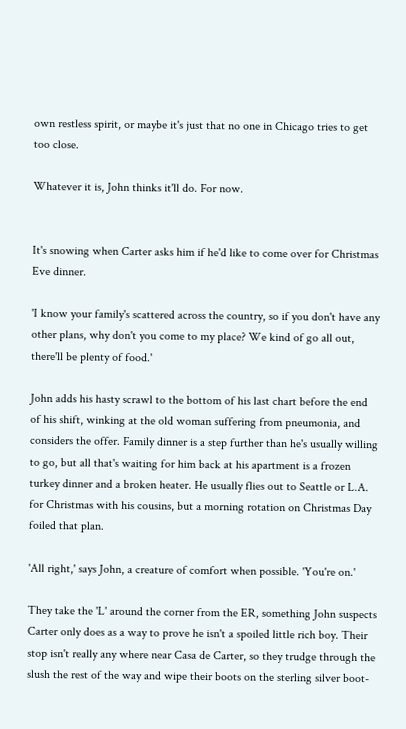own restless spirit, or maybe it's just that no one in Chicago tries to get too close.

Whatever it is, John thinks it'll do. For now.


It's snowing when Carter asks him if he'd like to come over for Christmas Eve dinner.

'I know your family's scattered across the country, so if you don't have any other plans, why don't you come to my place? We kind of go all out, there'll be plenty of food.'

John adds his hasty scrawl to the bottom of his last chart before the end of his shift, winking at the old woman suffering from pneumonia, and considers the offer. Family dinner is a step further than he's usually willing to go, but all that's waiting for him back at his apartment is a frozen turkey dinner and a broken heater. He usually flies out to Seattle or L.A. for Christmas with his cousins, but a morning rotation on Christmas Day foiled that plan.

'All right,' says John, a creature of comfort when possible. 'You're on.'

They take the 'L' around the corner from the ER, something John suspects Carter only does as a way to prove he isn't a spoiled little rich boy. Their stop isn't really any where near Casa de Carter, so they trudge through the slush the rest of the way and wipe their boots on the sterling silver boot-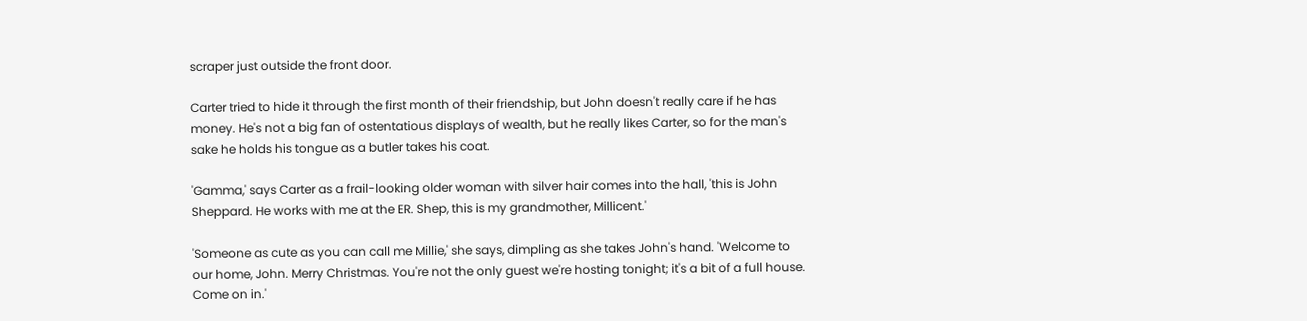scraper just outside the front door.

Carter tried to hide it through the first month of their friendship, but John doesn't really care if he has money. He's not a big fan of ostentatious displays of wealth, but he really likes Carter, so for the man's sake he holds his tongue as a butler takes his coat.

'Gamma,' says Carter as a frail-looking older woman with silver hair comes into the hall, 'this is John Sheppard. He works with me at the ER. Shep, this is my grandmother, Millicent.'

'Someone as cute as you can call me Millie,' she says, dimpling as she takes John's hand. 'Welcome to our home, John. Merry Christmas. You're not the only guest we're hosting tonight; it's a bit of a full house. Come on in.'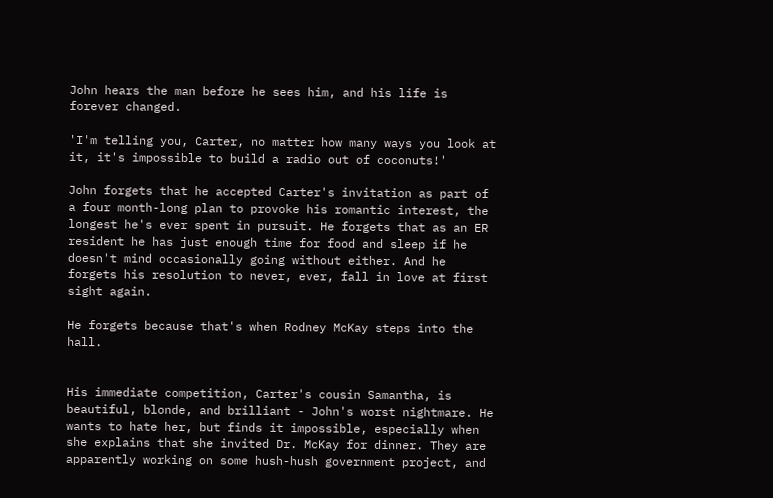John hears the man before he sees him, and his life is forever changed.

'I'm telling you, Carter, no matter how many ways you look at it, it's impossible to build a radio out of coconuts!'

John forgets that he accepted Carter's invitation as part of a four month-long plan to provoke his romantic interest, the longest he's ever spent in pursuit. He forgets that as an ER resident he has just enough time for food and sleep if he doesn't mind occasionally going without either. And he forgets his resolution to never, ever, fall in love at first sight again.

He forgets because that's when Rodney McKay steps into the hall.


His immediate competition, Carter's cousin Samantha, is beautiful, blonde, and brilliant - John's worst nightmare. He wants to hate her, but finds it impossible, especially when she explains that she invited Dr. McKay for dinner. They are apparently working on some hush-hush government project, and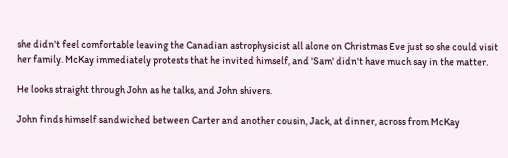she didn't feel comfortable leaving the Canadian astrophysicist all alone on Christmas Eve just so she could visit her family. McKay immediately protests that he invited himself, and 'Sam' didn't have much say in the matter.

He looks straight through John as he talks, and John shivers.

John finds himself sandwiched between Carter and another cousin, Jack, at dinner, across from McKay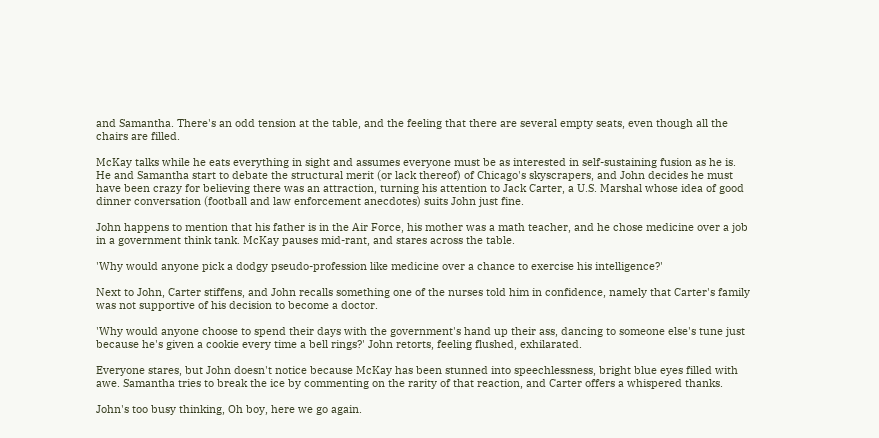and Samantha. There's an odd tension at the table, and the feeling that there are several empty seats, even though all the chairs are filled.

McKay talks while he eats everything in sight and assumes everyone must be as interested in self-sustaining fusion as he is. He and Samantha start to debate the structural merit (or lack thereof) of Chicago's skyscrapers, and John decides he must have been crazy for believing there was an attraction, turning his attention to Jack Carter, a U.S. Marshal whose idea of good dinner conversation (football and law enforcement anecdotes) suits John just fine.

John happens to mention that his father is in the Air Force, his mother was a math teacher, and he chose medicine over a job in a government think tank. McKay pauses mid-rant, and stares across the table.

'Why would anyone pick a dodgy pseudo-profession like medicine over a chance to exercise his intelligence?'

Next to John, Carter stiffens, and John recalls something one of the nurses told him in confidence, namely that Carter's family was not supportive of his decision to become a doctor.

'Why would anyone choose to spend their days with the government's hand up their ass, dancing to someone else's tune just because he's given a cookie every time a bell rings?' John retorts, feeling flushed, exhilarated.

Everyone stares, but John doesn't notice because McKay has been stunned into speechlessness, bright blue eyes filled with awe. Samantha tries to break the ice by commenting on the rarity of that reaction, and Carter offers a whispered thanks.

John's too busy thinking, Oh boy, here we go again.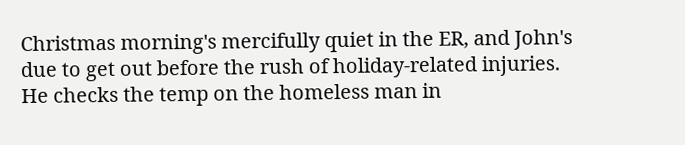Christmas morning's mercifully quiet in the ER, and John's due to get out before the rush of holiday-related injuries. He checks the temp on the homeless man in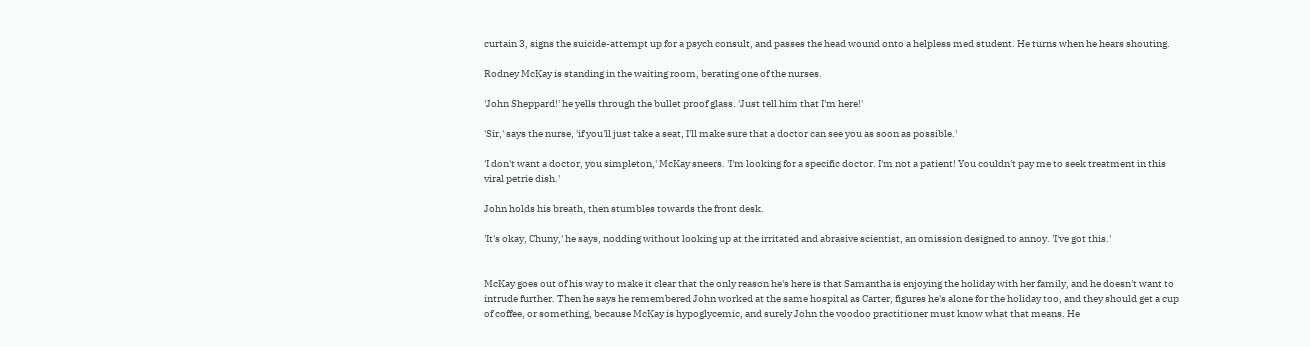curtain 3, signs the suicide-attempt up for a psych consult, and passes the head wound onto a helpless med student. He turns when he hears shouting.

Rodney McKay is standing in the waiting room, berating one of the nurses.

'John Sheppard!' he yells through the bullet proof glass. 'Just tell him that I'm here!'

'Sir,' says the nurse, 'if you'll just take a seat, I'll make sure that a doctor can see you as soon as possible.'

'I don't want a doctor, you simpleton,' McKay sneers. 'I'm looking for a specific doctor. I'm not a patient! You couldn't pay me to seek treatment in this viral petrie dish.'

John holds his breath, then stumbles towards the front desk.

'It's okay, Chuny,' he says, nodding without looking up at the irritated and abrasive scientist, an omission designed to annoy. 'I've got this.'


McKay goes out of his way to make it clear that the only reason he's here is that Samantha is enjoying the holiday with her family, and he doesn't want to intrude further. Then he says he remembered John worked at the same hospital as Carter, figures he's alone for the holiday too, and they should get a cup of coffee, or something, because McKay is hypoglycemic, and surely John the voodoo practitioner must know what that means. He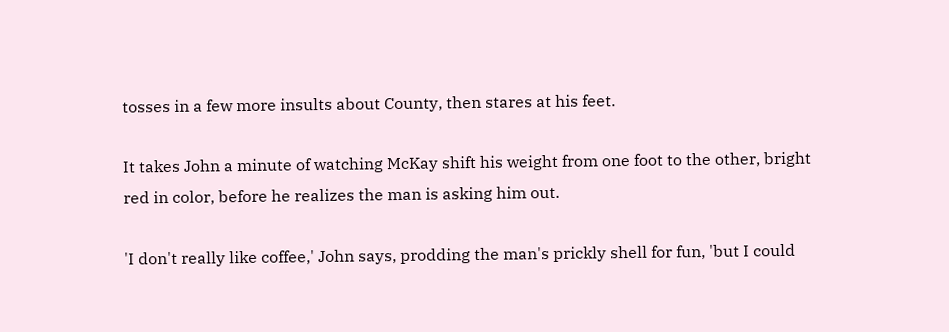tosses in a few more insults about County, then stares at his feet.

It takes John a minute of watching McKay shift his weight from one foot to the other, bright red in color, before he realizes the man is asking him out.

'I don't really like coffee,' John says, prodding the man's prickly shell for fun, 'but I could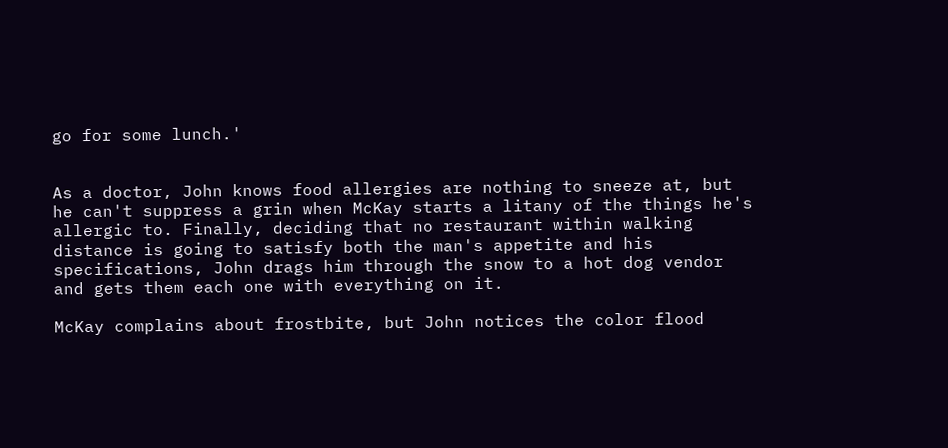go for some lunch.'


As a doctor, John knows food allergies are nothing to sneeze at, but he can't suppress a grin when McKay starts a litany of the things he's allergic to. Finally, deciding that no restaurant within walking distance is going to satisfy both the man's appetite and his specifications, John drags him through the snow to a hot dog vendor and gets them each one with everything on it.

McKay complains about frostbite, but John notices the color flood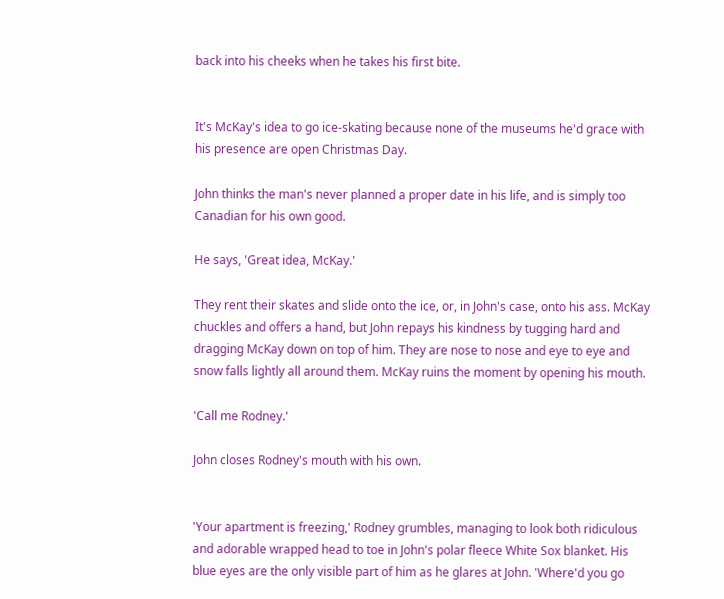back into his cheeks when he takes his first bite.


It's McKay's idea to go ice-skating because none of the museums he'd grace with his presence are open Christmas Day.

John thinks the man's never planned a proper date in his life, and is simply too Canadian for his own good.

He says, 'Great idea, McKay.'

They rent their skates and slide onto the ice, or, in John's case, onto his ass. McKay chuckles and offers a hand, but John repays his kindness by tugging hard and dragging McKay down on top of him. They are nose to nose and eye to eye and snow falls lightly all around them. McKay ruins the moment by opening his mouth.

'Call me Rodney.'

John closes Rodney's mouth with his own.


'Your apartment is freezing,' Rodney grumbles, managing to look both ridiculous and adorable wrapped head to toe in John's polar fleece White Sox blanket. His blue eyes are the only visible part of him as he glares at John. 'Where'd you go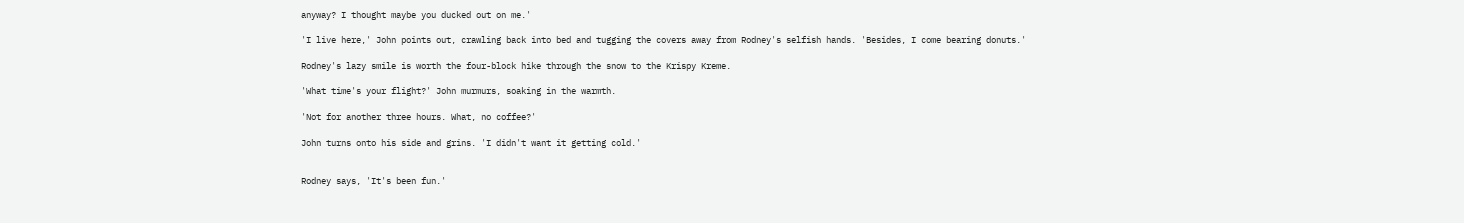anyway? I thought maybe you ducked out on me.'

'I live here,' John points out, crawling back into bed and tugging the covers away from Rodney's selfish hands. 'Besides, I come bearing donuts.'

Rodney's lazy smile is worth the four-block hike through the snow to the Krispy Kreme.

'What time's your flight?' John murmurs, soaking in the warmth.

'Not for another three hours. What, no coffee?'

John turns onto his side and grins. 'I didn't want it getting cold.'


Rodney says, 'It's been fun.'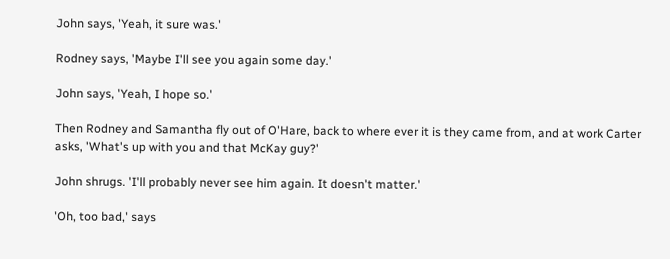John says, 'Yeah, it sure was.'

Rodney says, 'Maybe I'll see you again some day.'

John says, 'Yeah, I hope so.'

Then Rodney and Samantha fly out of O'Hare, back to where ever it is they came from, and at work Carter asks, 'What's up with you and that McKay guy?'

John shrugs. 'I'll probably never see him again. It doesn't matter.'

'Oh, too bad,' says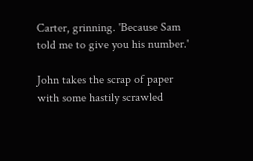Carter, grinning. 'Because Sam told me to give you his number.'

John takes the scrap of paper with some hastily scrawled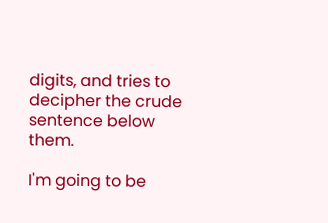digits, and tries to decipher the crude sentence below them.

I'm going to be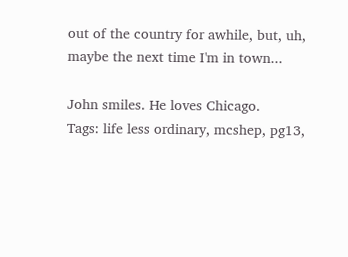out of the country for awhile, but, uh, maybe the next time I'm in town...

John smiles. He loves Chicago.
Tags: life less ordinary, mcshep, pg13,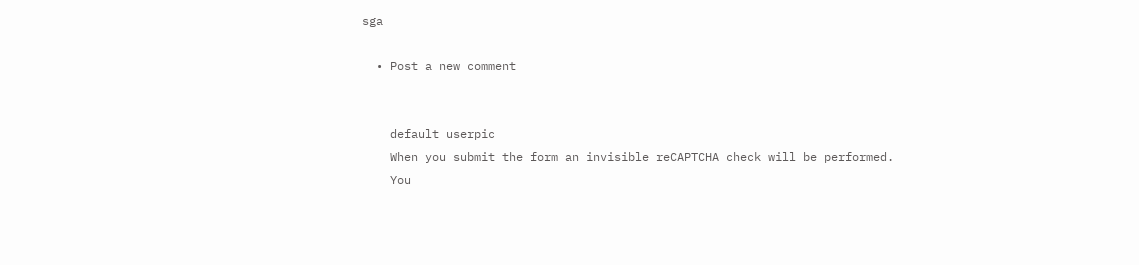sga

  • Post a new comment


    default userpic
    When you submit the form an invisible reCAPTCHA check will be performed.
    You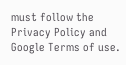must follow the Privacy Policy and Google Terms of use.